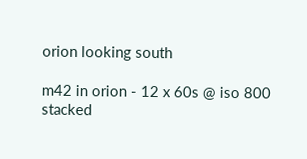orion looking south

m42 in orion - 12 x 60s @ iso 800
stacked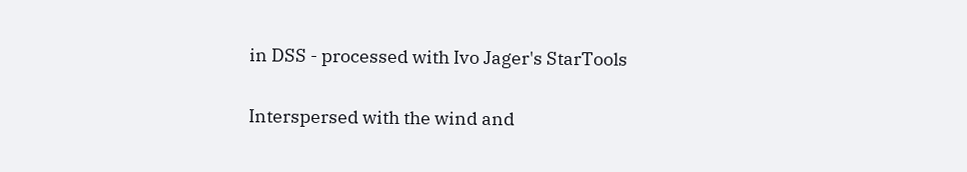in DSS - processed with Ivo Jager's StarTools

Interspersed with the wind and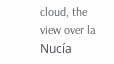cloud, the view over la Nucía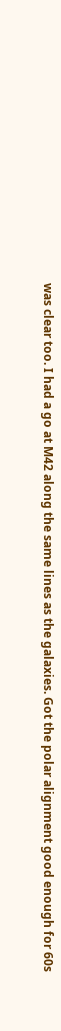was clear too. I had a go at M42 along the same lines as the galaxies. Got the polar alignment good enough for 60s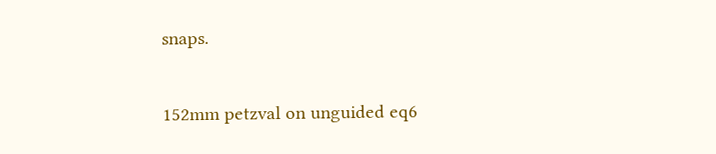snaps.

152mm petzval on unguided eq6